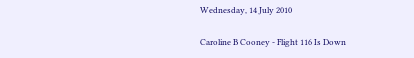Wednesday, 14 July 2010

Caroline B Cooney - Flight 116 Is Down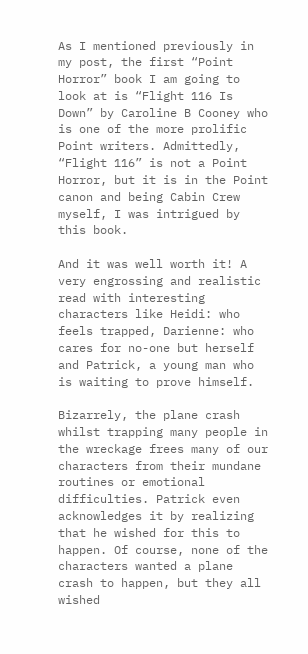As I mentioned previously in my post, the first “Point Horror” book I am going to look at is “Flight 116 Is Down” by Caroline B Cooney who is one of the more prolific Point writers. Admittedly, “Flight 116” is not a Point Horror, but it is in the Point canon and being Cabin Crew myself, I was intrigued by this book.

And it was well worth it! A very engrossing and realistic read with interesting characters like Heidi: who feels trapped, Darienne: who cares for no-one but herself and Patrick, a young man who is waiting to prove himself.

Bizarrely, the plane crash whilst trapping many people in the wreckage frees many of our characters from their mundane routines or emotional difficulties. Patrick even acknowledges it by realizing that he wished for this to happen. Of course, none of the characters wanted a plane crash to happen, but they all wished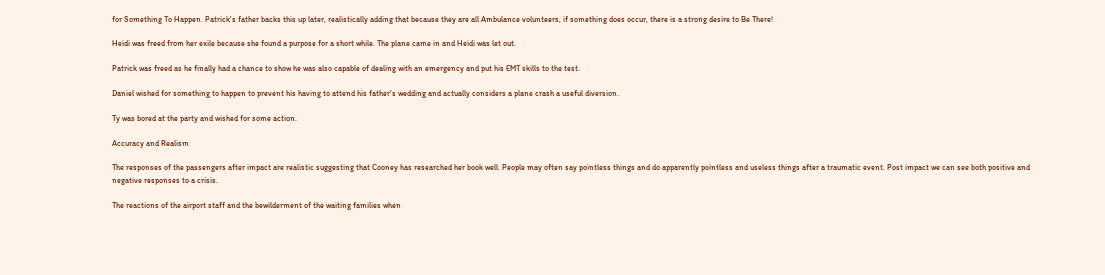for Something To Happen. Patrick's father backs this up later, realistically adding that because they are all Ambulance volunteers, if something does occur, there is a strong desire to Be There!

Heidi was freed from her exile because she found a purpose for a short while. The plane came in and Heidi was let out.

Patrick was freed as he finally had a chance to show he was also capable of dealing with an emergency and put his EMT skills to the test.

Daniel wished for something to happen to prevent his having to attend his father's wedding and actually considers a plane crash a useful diversion.

Ty was bored at the party and wished for some action.

Accuracy and Realism

The responses of the passengers after impact are realistic suggesting that Cooney has researched her book well. People may often say pointless things and do apparently pointless and useless things after a traumatic event. Post impact we can see both positive and negative responses to a crisis.

The reactions of the airport staff and the bewilderment of the waiting families when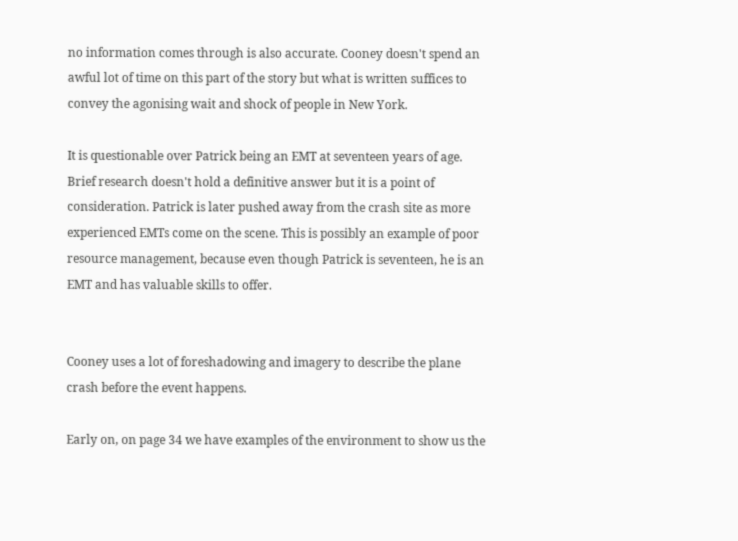no information comes through is also accurate. Cooney doesn't spend an awful lot of time on this part of the story but what is written suffices to convey the agonising wait and shock of people in New York.

It is questionable over Patrick being an EMT at seventeen years of age. Brief research doesn't hold a definitive answer but it is a point of consideration. Patrick is later pushed away from the crash site as more experienced EMTs come on the scene. This is possibly an example of poor resource management, because even though Patrick is seventeen, he is an EMT and has valuable skills to offer.


Cooney uses a lot of foreshadowing and imagery to describe the plane crash before the event happens.

Early on, on page 34 we have examples of the environment to show us the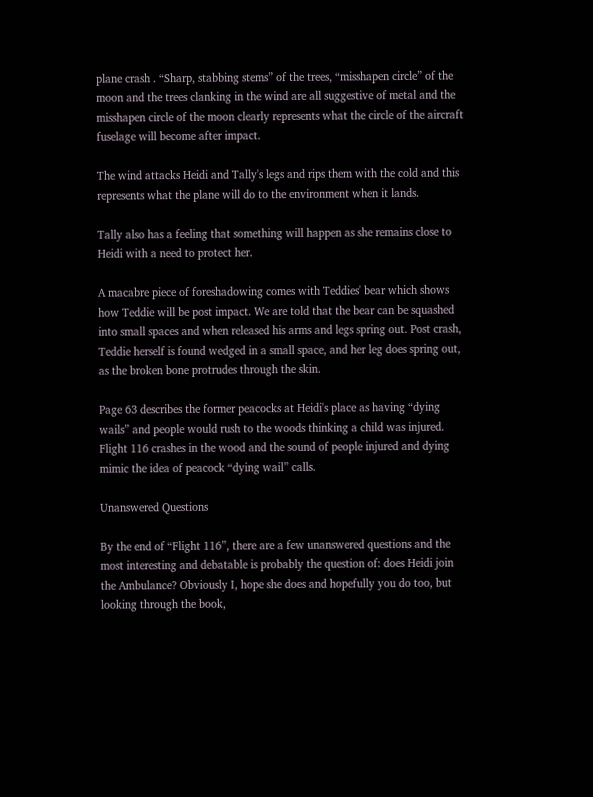plane crash . “Sharp, stabbing stems” of the trees, “misshapen circle” of the moon and the trees clanking in the wind are all suggestive of metal and the misshapen circle of the moon clearly represents what the circle of the aircraft fuselage will become after impact.

The wind attacks Heidi and Tally's legs and rips them with the cold and this represents what the plane will do to the environment when it lands.

Tally also has a feeling that something will happen as she remains close to Heidi with a need to protect her.

A macabre piece of foreshadowing comes with Teddies' bear which shows how Teddie will be post impact. We are told that the bear can be squashed into small spaces and when released his arms and legs spring out. Post crash, Teddie herself is found wedged in a small space, and her leg does spring out, as the broken bone protrudes through the skin.

Page 63 describes the former peacocks at Heidi's place as having “dying wails” and people would rush to the woods thinking a child was injured. Flight 116 crashes in the wood and the sound of people injured and dying mimic the idea of peacock “dying wail” calls.

Unanswered Questions

By the end of “Flight 116”, there are a few unanswered questions and the most interesting and debatable is probably the question of: does Heidi join the Ambulance? Obviously I, hope she does and hopefully you do too, but looking through the book,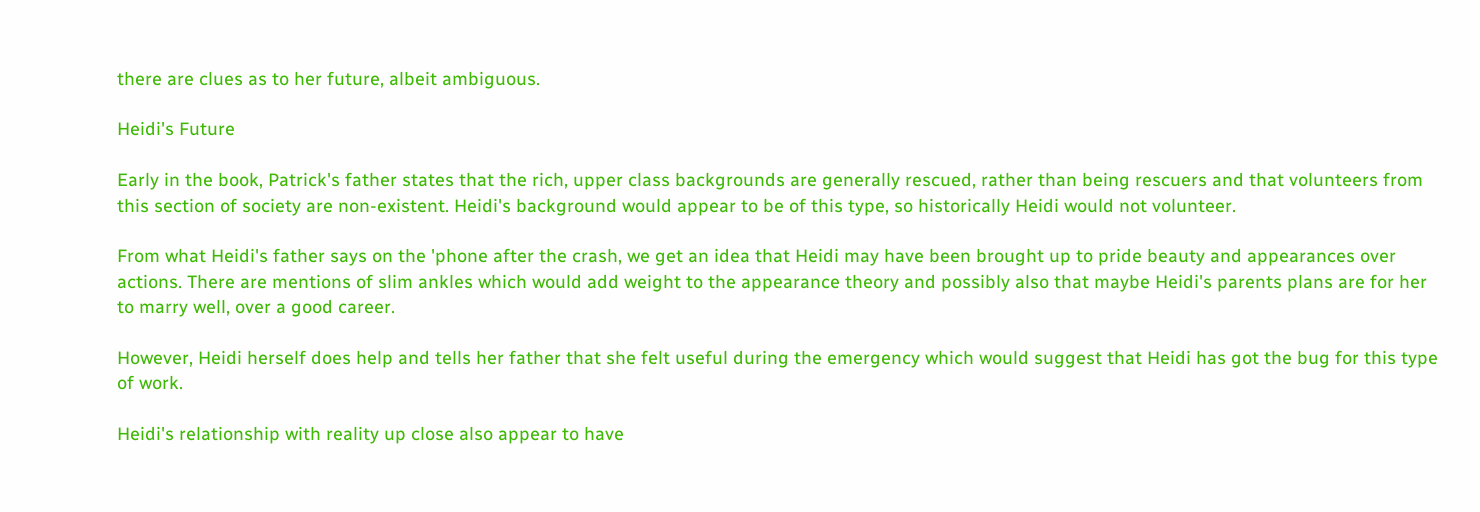there are clues as to her future, albeit ambiguous.

Heidi's Future

Early in the book, Patrick's father states that the rich, upper class backgrounds are generally rescued, rather than being rescuers and that volunteers from this section of society are non-existent. Heidi's background would appear to be of this type, so historically Heidi would not volunteer.

From what Heidi's father says on the 'phone after the crash, we get an idea that Heidi may have been brought up to pride beauty and appearances over actions. There are mentions of slim ankles which would add weight to the appearance theory and possibly also that maybe Heidi's parents plans are for her to marry well, over a good career.

However, Heidi herself does help and tells her father that she felt useful during the emergency which would suggest that Heidi has got the bug for this type of work.

Heidi's relationship with reality up close also appear to have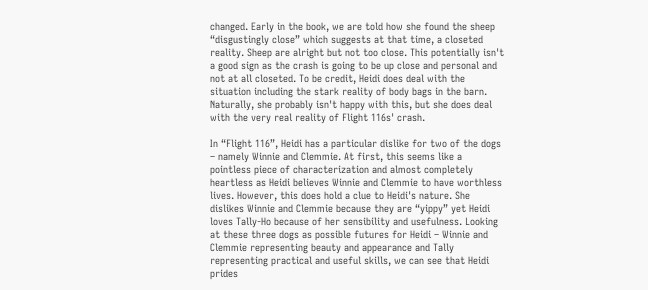changed. Early in the book, we are told how she found the sheep “disgustingly close” which suggests at that time, a closeted reality. Sheep are alright but not too close. This potentially isn't a good sign as the crash is going to be up close and personal and not at all closeted. To be credit, Heidi does deal with the situation including the stark reality of body bags in the barn. Naturally, she probably isn't happy with this, but she does deal with the very real reality of Flight 116s' crash.

In “Flight 116”, Heidi has a particular dislike for two of the dogs – namely Winnie and Clemmie. At first, this seems like a pointless piece of characterization and almost completely heartless as Heidi believes Winnie and Clemmie to have worthless lives. However, this does hold a clue to Heidi's nature. She dislikes Winnie and Clemmie because they are “yippy” yet Heidi loves Tally-Ho because of her sensibility and usefulness. Looking at these three dogs as possible futures for Heidi – Winnie and Clemmie representing beauty and appearance and Tally representing practical and useful skills, we can see that Heidi prides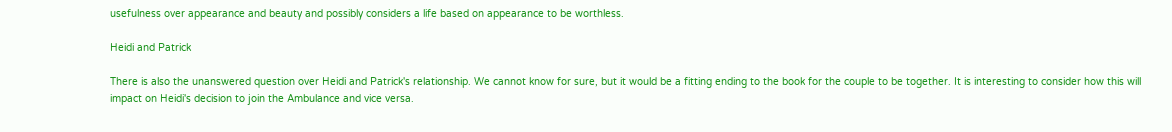usefulness over appearance and beauty and possibly considers a life based on appearance to be worthless.

Heidi and Patrick

There is also the unanswered question over Heidi and Patrick's relationship. We cannot know for sure, but it would be a fitting ending to the book for the couple to be together. It is interesting to consider how this will impact on Heidi's decision to join the Ambulance and vice versa.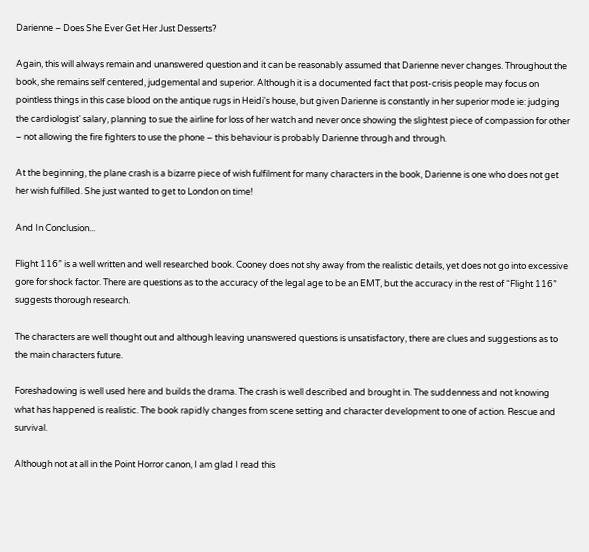Darienne – Does She Ever Get Her Just Desserts?

Again, this will always remain and unanswered question and it can be reasonably assumed that Darienne never changes. Throughout the book, she remains self centered, judgemental and superior. Although it is a documented fact that post-crisis people may focus on pointless things in this case blood on the antique rugs in Heidi's house, but given Darienne is constantly in her superior mode ie: judging the cardiologist' salary, planning to sue the airline for loss of her watch and never once showing the slightest piece of compassion for other – not allowing the fire fighters to use the phone – this behaviour is probably Darienne through and through.

At the beginning, the plane crash is a bizarre piece of wish fulfilment for many characters in the book, Darienne is one who does not get her wish fulfilled. She just wanted to get to London on time!

And In Conclusion...

Flight 116” is a well written and well researched book. Cooney does not shy away from the realistic details, yet does not go into excessive gore for shock factor. There are questions as to the accuracy of the legal age to be an EMT, but the accuracy in the rest of “Flight 116” suggests thorough research.

The characters are well thought out and although leaving unanswered questions is unsatisfactory, there are clues and suggestions as to the main characters future.

Foreshadowing is well used here and builds the drama. The crash is well described and brought in. The suddenness and not knowing what has happened is realistic. The book rapidly changes from scene setting and character development to one of action. Rescue and survival.

Although not at all in the Point Horror canon, I am glad I read this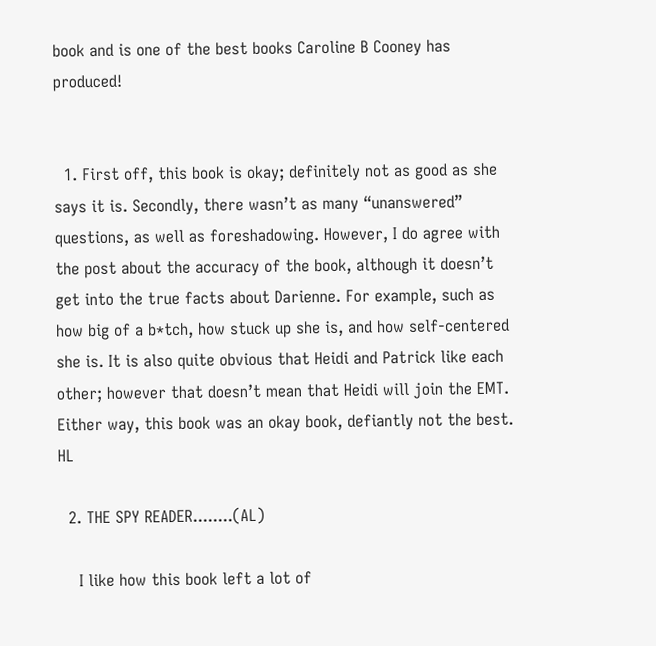book and is one of the best books Caroline B Cooney has produced!


  1. First off, this book is okay; definitely not as good as she says it is. Secondly, there wasn’t as many “unanswered” questions, as well as foreshadowing. However, I do agree with the post about the accuracy of the book, although it doesn’t get into the true facts about Darienne. For example, such as how big of a b*tch, how stuck up she is, and how self-centered she is. It is also quite obvious that Heidi and Patrick like each other; however that doesn’t mean that Heidi will join the EMT. Either way, this book was an okay book, defiantly not the best. HL

  2. THE SPY READER........(AL)

    I like how this book left a lot of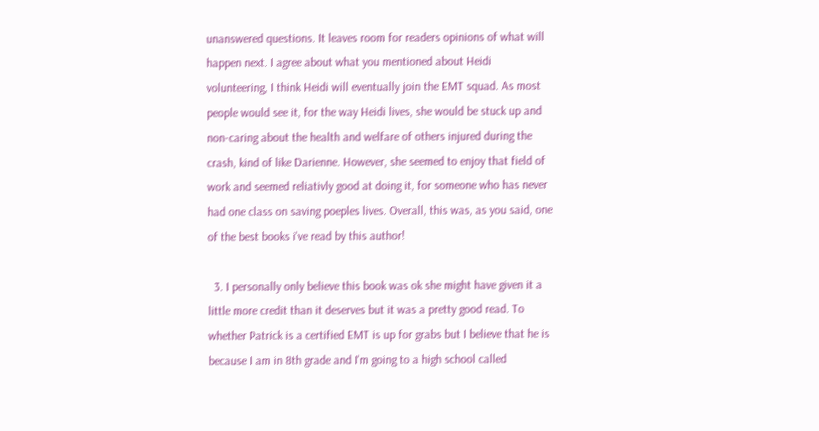unanswered questions. It leaves room for readers opinions of what will happen next. I agree about what you mentioned about Heidi volunteering, I think Heidi will eventually join the EMT squad. As most people would see it, for the way Heidi lives, she would be stuck up and non-caring about the health and welfare of others injured during the crash, kind of like Darienne. However, she seemed to enjoy that field of work and seemed reliativly good at doing it, for someone who has never had one class on saving poeples lives. Overall, this was, as you said, one of the best books i've read by this author!

  3. I personally only believe this book was ok she might have given it a little more credit than it deserves but it was a pretty good read. To whether Patrick is a certified EMT is up for grabs but I believe that he is because I am in 8th grade and I'm going to a high school called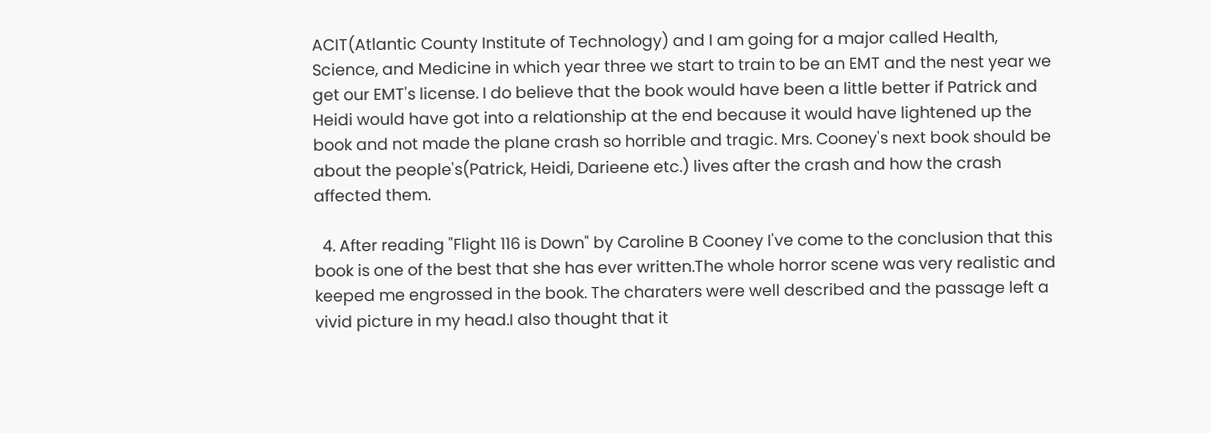ACIT(Atlantic County Institute of Technology) and I am going for a major called Health, Science, and Medicine in which year three we start to train to be an EMT and the nest year we get our EMT's license. I do believe that the book would have been a little better if Patrick and Heidi would have got into a relationship at the end because it would have lightened up the book and not made the plane crash so horrible and tragic. Mrs. Cooney's next book should be about the people's(Patrick, Heidi, Darieene etc.) lives after the crash and how the crash affected them.

  4. After reading "Flight 116 is Down" by Caroline B Cooney I've come to the conclusion that this book is one of the best that she has ever written.The whole horror scene was very realistic and keeped me engrossed in the book. The charaters were well described and the passage left a vivid picture in my head.I also thought that it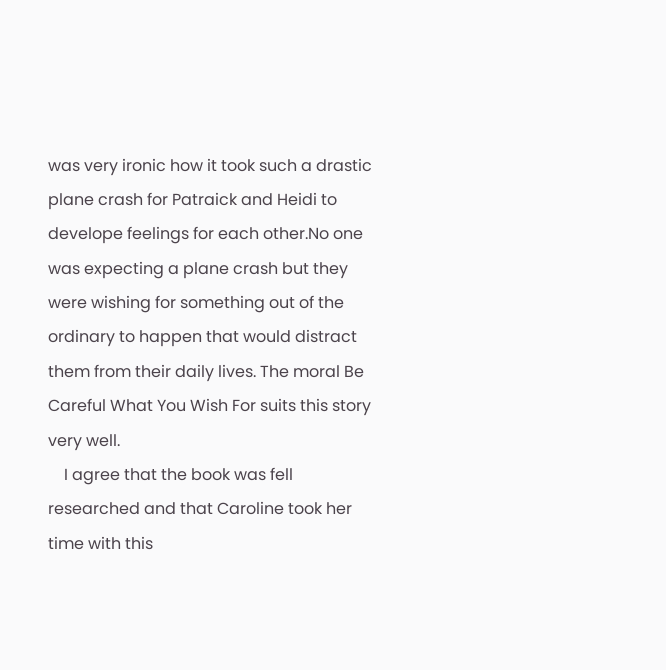was very ironic how it took such a drastic plane crash for Patraick and Heidi to develope feelings for each other.No one was expecting a plane crash but they were wishing for something out of the ordinary to happen that would distract them from their daily lives. The moral Be Careful What You Wish For suits this story very well.
    I agree that the book was fell researched and that Caroline took her time with this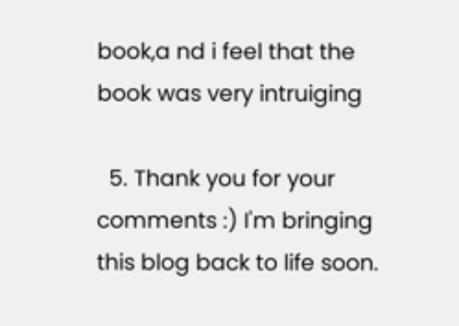book,a nd i feel that the book was very intruiging

  5. Thank you for your comments :) I'm bringing this blog back to life soon.